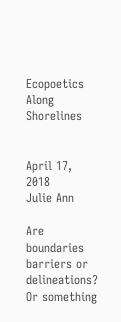Ecopoetics Along Shorelines


April 17, 2018
Julie Ann

Are boundaries barriers or delineations? Or something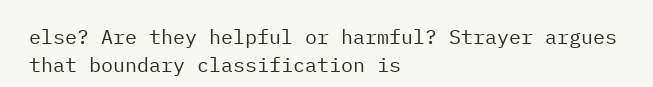else? Are they helpful or harmful? Strayer argues that boundary classification is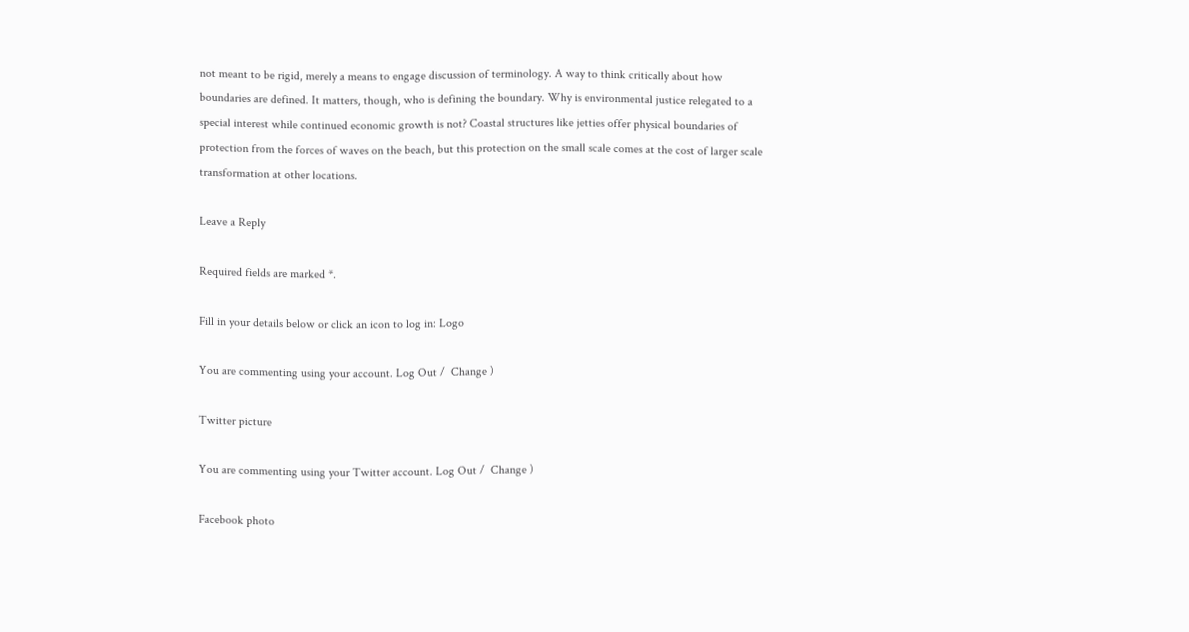not meant to be rigid, merely a means to engage discussion of terminology. A way to think critically about how boundaries are defined. It matters, though, who is defining the boundary. Why is environmental justice relegated to a special interest while continued economic growth is not? Coastal structures like jetties offer physical boundaries of protection from the forces of waves on the beach, but this protection on the small scale comes at the cost of larger scale transformation at other locations.

Leave a Reply

Required fields are marked *.

Fill in your details below or click an icon to log in: Logo

You are commenting using your account. Log Out /  Change )

Twitter picture

You are commenting using your Twitter account. Log Out /  Change )

Facebook photo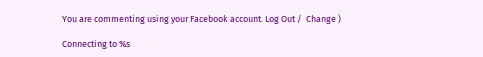You are commenting using your Facebook account. Log Out /  Change )

Connecting to %s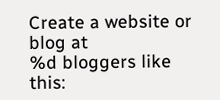Create a website or blog at
%d bloggers like this: